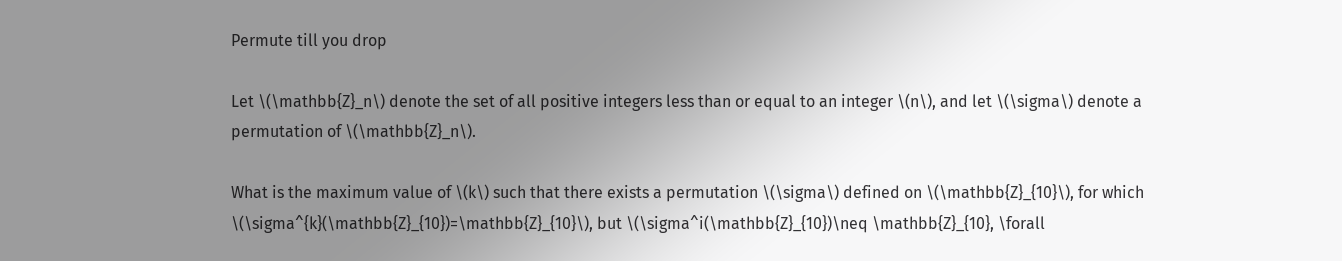Permute till you drop

Let \(\mathbb{Z}_n\) denote the set of all positive integers less than or equal to an integer \(n\), and let \(\sigma\) denote a permutation of \(\mathbb{Z}_n\).

What is the maximum value of \(k\) such that there exists a permutation \(\sigma\) defined on \(\mathbb{Z}_{10}\), for which \(\sigma^{k}(\mathbb{Z}_{10})=\mathbb{Z}_{10}\), but \(\sigma^i(\mathbb{Z}_{10})\neq \mathbb{Z}_{10}, \forall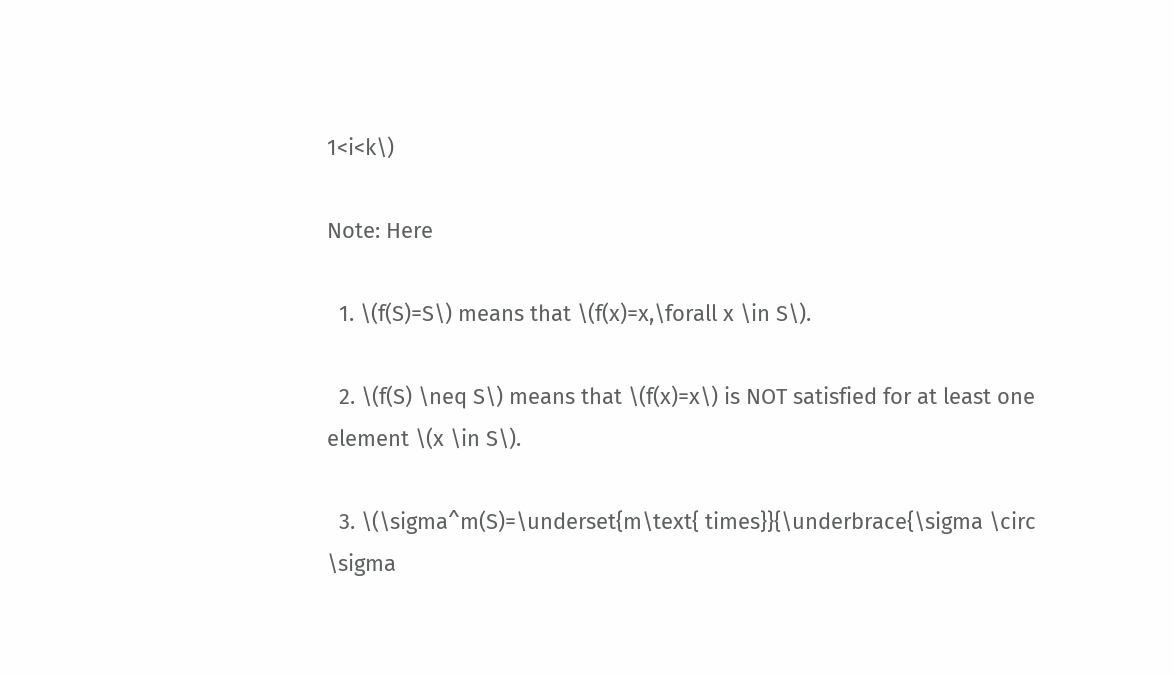1<i<k\)

Note: Here

  1. \(f(S)=S\) means that \(f(x)=x,\forall x \in S\).

  2. \(f(S) \neq S\) means that \(f(x)=x\) is NOT satisfied for at least one element \(x \in S\).

  3. \(\sigma^m(S)=\underset{m\text{ times}}{\underbrace{\sigma \circ \sigma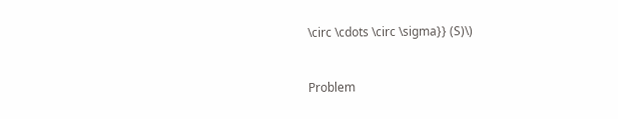\circ \cdots \circ \sigma}} (S)\)


Problem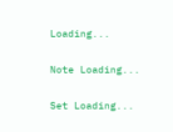Loading...

Note Loading...

Set Loading...